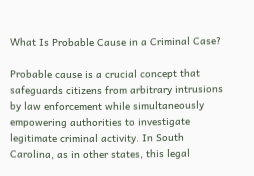What Is Probable Cause in a Criminal Case?

Probable cause is a crucial concept that safeguards citizens from arbitrary intrusions by law enforcement while simultaneously empowering authorities to investigate legitimate criminal activity. In South Carolina, as in other states, this legal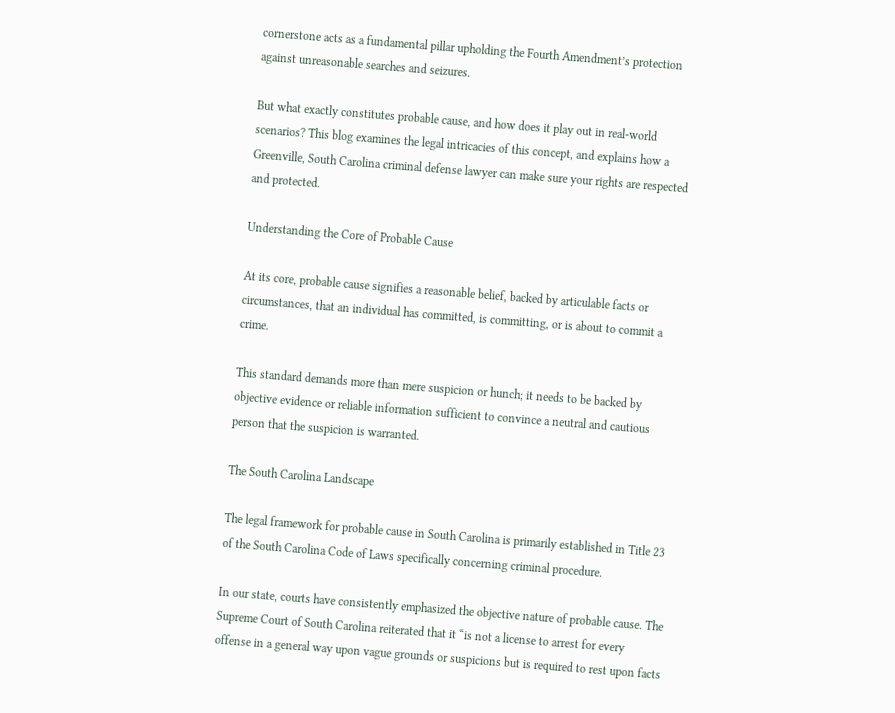cornerstone acts as a fundamental pillar upholding the Fourth Amendment’s protection against unreasonable searches and seizures.

But what exactly constitutes probable cause, and how does it play out in real-world scenarios? This blog examines the legal intricacies of this concept, and explains how a Greenville, South Carolina criminal defense lawyer can make sure your rights are respected and protected.

Understanding the Core of Probable Cause

At its core, probable cause signifies a reasonable belief, backed by articulable facts or circumstances, that an individual has committed, is committing, or is about to commit a crime.

This standard demands more than mere suspicion or hunch; it needs to be backed by objective evidence or reliable information sufficient to convince a neutral and cautious person that the suspicion is warranted.

The South Carolina Landscape

The legal framework for probable cause in South Carolina is primarily established in Title 23 of the South Carolina Code of Laws specifically concerning criminal procedure.

In our state, courts have consistently emphasized the objective nature of probable cause. The Supreme Court of South Carolina reiterated that it “is not a license to arrest for every offense in a general way upon vague grounds or suspicions but is required to rest upon facts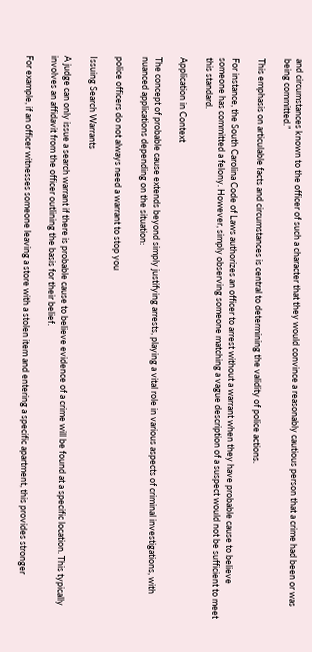and circumstances known to the officer of such a character that they would convince a reasonably cautious person that a crime had been or was being committed.”

This emphasis on articulable facts and circumstances is central to determining the validity of police actions.

For instance, the South Carolina Code of Laws authorizes an officer to arrest without a warrant when they have probable cause to believe someone has committed a felony. However, simply observing someone matching a vague description of a suspect would not be sufficient to meet this standard.

Application in Context

The concept of probable cause extends beyond simply justifying arrests, playing a vital role in various aspects of criminal investigations, with nuanced applications depending on the situation:

police officers do not always need a warrant to stop you

Issuing Search Warrants

A judge can only issue a search warrant if there is probable cause to believe evidence of a crime will be found at a specific location. This typically involves an affidavit from the officer outlining the basis for their belief.

For example, if an officer witnesses someone leaving a store with a stolen item and entering a specific apartment, this provides stronger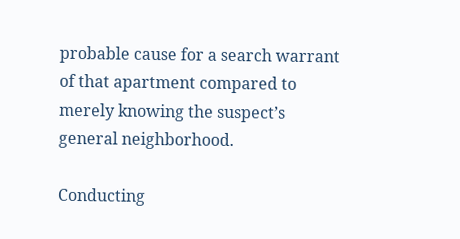probable cause for a search warrant of that apartment compared to merely knowing the suspect’s general neighborhood.

Conducting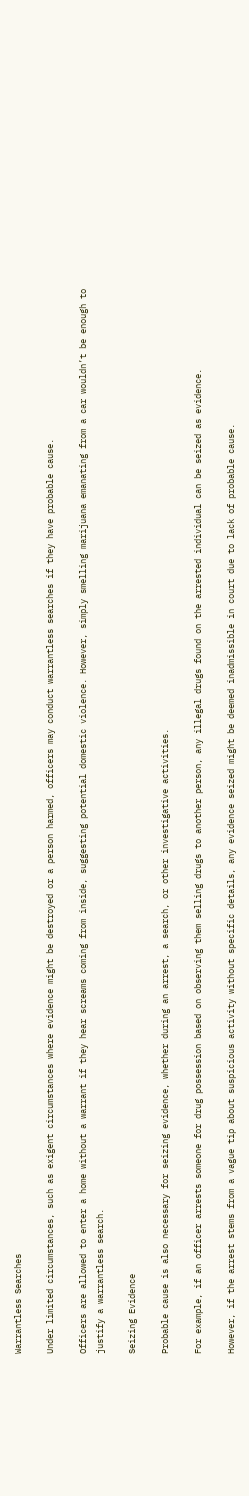Warrantless Searches

Under limited circumstances, such as exigent circumstances where evidence might be destroyed or a person harmed, officers may conduct warrantless searches if they have probable cause.

Officers are allowed to enter a home without a warrant if they hear screams coming from inside, suggesting potential domestic violence. However, simply smelling marijuana emanating from a car wouldn’t be enough to justify a warrantless search.

Seizing Evidence

Probable cause is also necessary for seizing evidence, whether during an arrest, a search, or other investigative activities.

For example, if an officer arrests someone for drug possession based on observing them selling drugs to another person, any illegal drugs found on the arrested individual can be seized as evidence.

However, if the arrest stems from a vague tip about suspicious activity without specific details, any evidence seized might be deemed inadmissible in court due to lack of probable cause.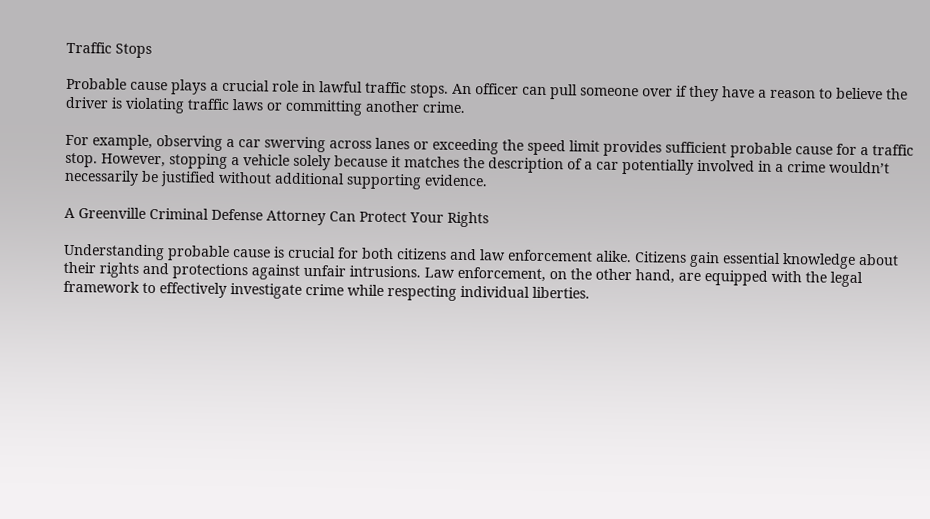Traffic Stops

Probable cause plays a crucial role in lawful traffic stops. An officer can pull someone over if they have a reason to believe the driver is violating traffic laws or committing another crime.

For example, observing a car swerving across lanes or exceeding the speed limit provides sufficient probable cause for a traffic stop. However, stopping a vehicle solely because it matches the description of a car potentially involved in a crime wouldn’t necessarily be justified without additional supporting evidence.

A Greenville Criminal Defense Attorney Can Protect Your Rights

Understanding probable cause is crucial for both citizens and law enforcement alike. Citizens gain essential knowledge about their rights and protections against unfair intrusions. Law enforcement, on the other hand, are equipped with the legal framework to effectively investigate crime while respecting individual liberties.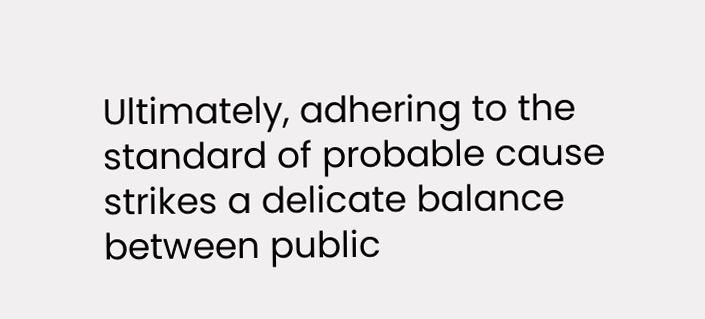Ultimately, adhering to the standard of probable cause strikes a delicate balance between public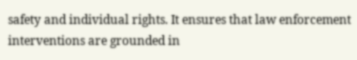safety and individual rights. It ensures that law enforcement interventions are grounded in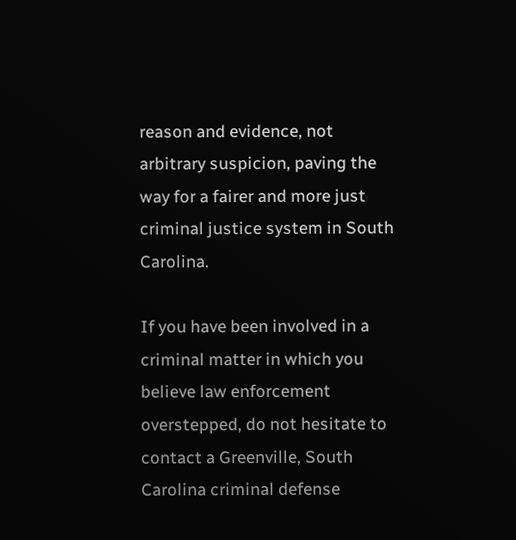reason and evidence, not arbitrary suspicion, paving the way for a fairer and more just criminal justice system in South Carolina.

If you have been involved in a criminal matter in which you believe law enforcement overstepped, do not hesitate to contact a Greenville, South Carolina criminal defense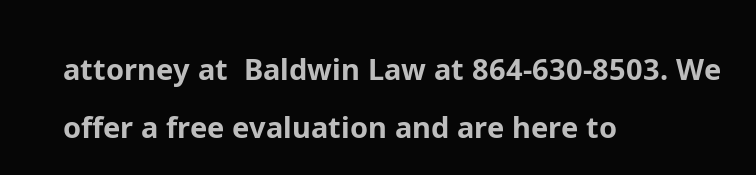attorney at  Baldwin Law at 864-630-8503. We offer a free evaluation and are here to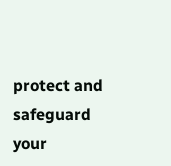protect and safeguard your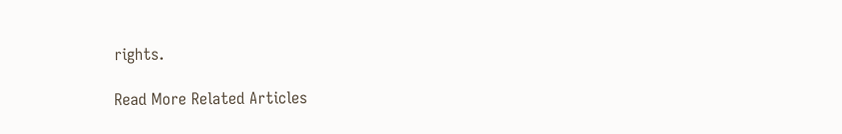rights.

Read More Related Articles